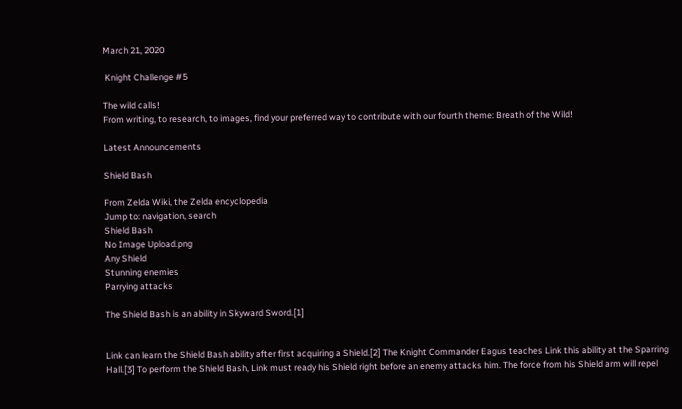March 21, 2020

 Knight Challenge #5

The wild calls!
From writing, to research, to images, find your preferred way to contribute with our fourth theme: Breath of the Wild!

Latest Announcements

Shield Bash

From Zelda Wiki, the Zelda encyclopedia
Jump to: navigation, search
Shield Bash
No Image Upload.png
Any Shield
Stunning enemies
Parrying attacks

The Shield Bash is an ability in Skyward Sword.[1]


Link can learn the Shield Bash ability after first acquiring a Shield.[2] The Knight Commander Eagus teaches Link this ability at the Sparring Hall.[3] To perform the Shield Bash, Link must ready his Shield right before an enemy attacks him. The force from his Shield arm will repel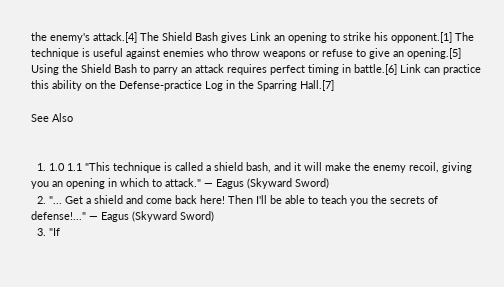the enemy's attack.[4] The Shield Bash gives Link an opening to strike his opponent.[1] The technique is useful against enemies who throw weapons or refuse to give an opening.[5] Using the Shield Bash to parry an attack requires perfect timing in battle.[6] Link can practice this ability on the Defense-practice Log in the Sparring Hall.[7]

See Also


  1. 1.0 1.1 "This technique is called a shield bash, and it will make the enemy recoil, giving you an opening in which to attack." — Eagus (Skyward Sword)
  2. "... Get a shield and come back here! Then I'll be able to teach you the secrets of defense!..." — Eagus (Skyward Sword)
  3. "If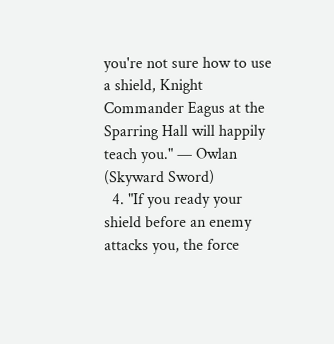you're not sure how to use a shield, Knight Commander Eagus at the Sparring Hall will happily teach you." — Owlan (Skyward Sword)
  4. "If you ready your shield before an enemy attacks you, the force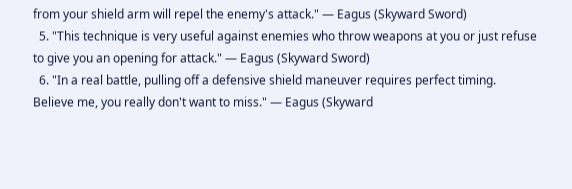from your shield arm will repel the enemy's attack." — Eagus (Skyward Sword)
  5. "This technique is very useful against enemies who throw weapons at you or just refuse to give you an opening for attack." — Eagus (Skyward Sword)
  6. "In a real battle, pulling off a defensive shield maneuver requires perfect timing. Believe me, you really don't want to miss." — Eagus (Skyward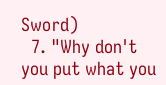Sword)
  7. "Why don't you put what you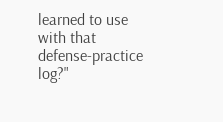learned to use with that defense-practice log?"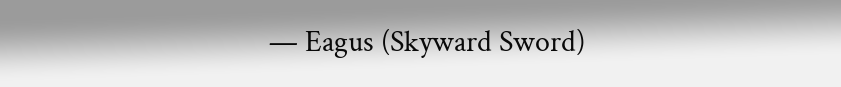— Eagus (Skyward Sword)